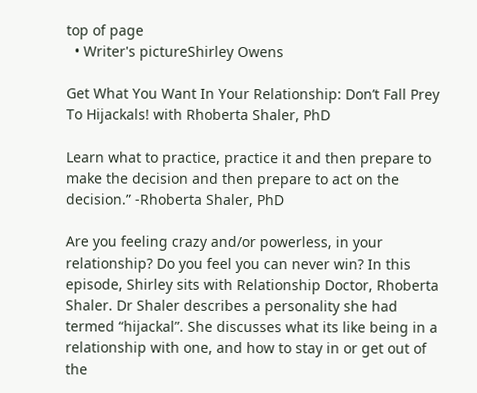top of page
  • Writer's pictureShirley Owens

Get What You Want In Your Relationship: Don’t Fall Prey To Hijackals! with Rhoberta Shaler, PhD

Learn what to practice, practice it and then prepare to make the decision and then prepare to act on the decision.” -Rhoberta Shaler, PhD

Are you feeling crazy and/or powerless, in your relationship? Do you feel you can never win? In this episode, Shirley sits with Relationship Doctor, Rhoberta Shaler. Dr Shaler describes a personality she had termed “hijackal”. She discusses what its like being in a relationship with one, and how to stay in or get out of the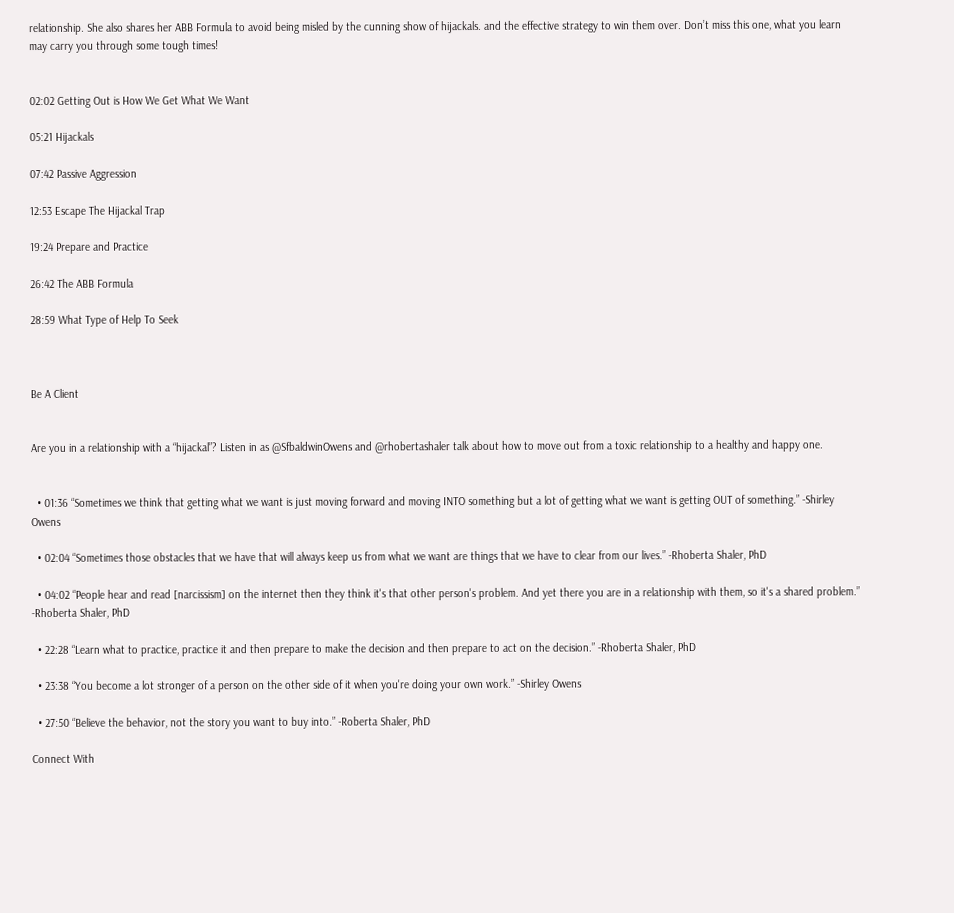relationship. She also shares her ABB Formula to avoid being misled by the cunning show of hijackals. and the effective strategy to win them over. Don’t miss this one, what you learn may carry you through some tough times!


02:02 Getting Out is How We Get What We Want

05:21 Hijackals

07:42 Passive Aggression

12:53 Escape The Hijackal Trap

19:24 Prepare and Practice

26:42 The ABB Formula

28:59 What Type of Help To Seek



Be A Client


Are you in a relationship with a “hijackal”? Listen in as @SfbaldwinOwens and @rhobertashaler talk about how to move out from a toxic relationship to a healthy and happy one.


  • 01:36 “Sometimes we think that getting what we want is just moving forward and moving INTO something but a lot of getting what we want is getting OUT of something.” -Shirley Owens

  • 02:04 “Sometimes those obstacles that we have that will always keep us from what we want are things that we have to clear from our lives.” -Rhoberta Shaler, PhD

  • 04:02 “People hear and read [narcissism] on the internet then they think it's that other person's problem. And yet there you are in a relationship with them, so it's a shared problem.” -Rhoberta Shaler, PhD

  • 22:28 “Learn what to practice, practice it and then prepare to make the decision and then prepare to act on the decision.” -Rhoberta Shaler, PhD

  • 23:38 “You become a lot stronger of a person on the other side of it when you're doing your own work.” -Shirley Owens

  • 27:50 “Believe the behavior, not the story you want to buy into.” -Roberta Shaler, PhD

Connect With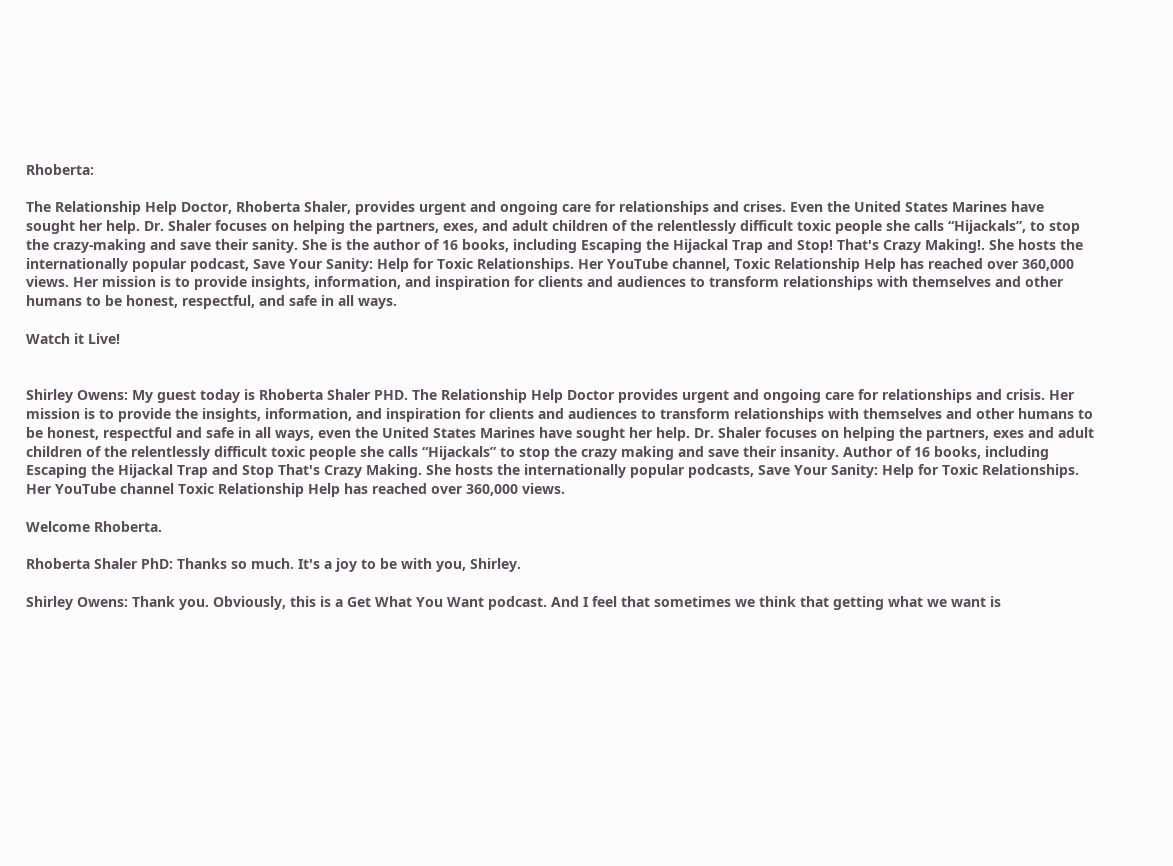Rhoberta:

The Relationship Help Doctor, Rhoberta Shaler, provides urgent and ongoing care for relationships and crises. Even the United States Marines have sought her help. Dr. Shaler focuses on helping the partners, exes, and adult children of the relentlessly difficult toxic people she calls “Hijackals”, to stop the crazy-making and save their sanity. She is the author of 16 books, including Escaping the Hijackal Trap and Stop! That's Crazy Making!. She hosts the internationally popular podcast, Save Your Sanity: Help for Toxic Relationships. Her YouTube channel, Toxic Relationship Help has reached over 360,000 views. Her mission is to provide insights, information, and inspiration for clients and audiences to transform relationships with themselves and other humans to be honest, respectful, and safe in all ways.

Watch it Live!


Shirley Owens: My guest today is Rhoberta Shaler PHD. The Relationship Help Doctor provides urgent and ongoing care for relationships and crisis. Her mission is to provide the insights, information, and inspiration for clients and audiences to transform relationships with themselves and other humans to be honest, respectful and safe in all ways, even the United States Marines have sought her help. Dr. Shaler focuses on helping the partners, exes and adult children of the relentlessly difficult toxic people she calls “Hijackals” to stop the crazy making and save their insanity. Author of 16 books, including Escaping the Hijackal Trap and Stop That's Crazy Making. She hosts the internationally popular podcasts, Save Your Sanity: Help for Toxic Relationships. Her YouTube channel Toxic Relationship Help has reached over 360,000 views.

Welcome Rhoberta.

Rhoberta Shaler PhD: Thanks so much. It's a joy to be with you, Shirley.

Shirley Owens: Thank you. Obviously, this is a Get What You Want podcast. And I feel that sometimes we think that getting what we want is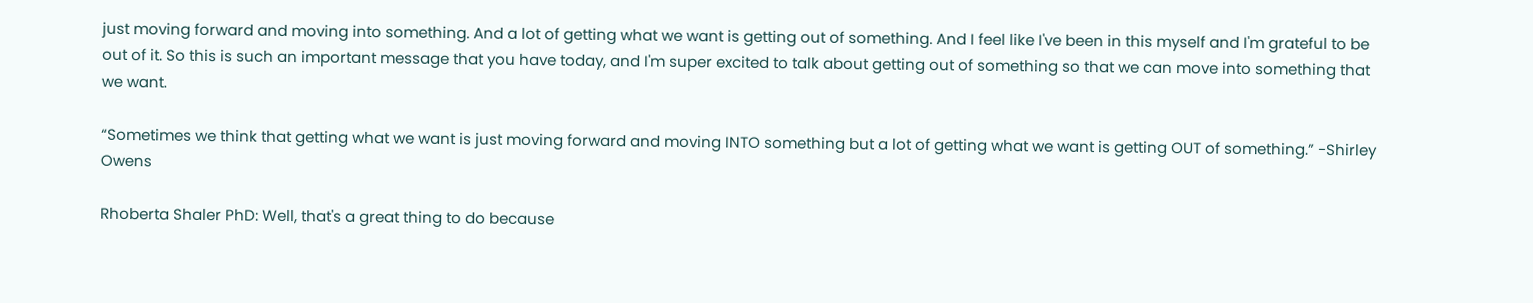just moving forward and moving into something. And a lot of getting what we want is getting out of something. And I feel like I've been in this myself and I'm grateful to be out of it. So this is such an important message that you have today, and I'm super excited to talk about getting out of something so that we can move into something that we want.

“Sometimes we think that getting what we want is just moving forward and moving INTO something but a lot of getting what we want is getting OUT of something.” -Shirley Owens

Rhoberta Shaler PhD: Well, that's a great thing to do because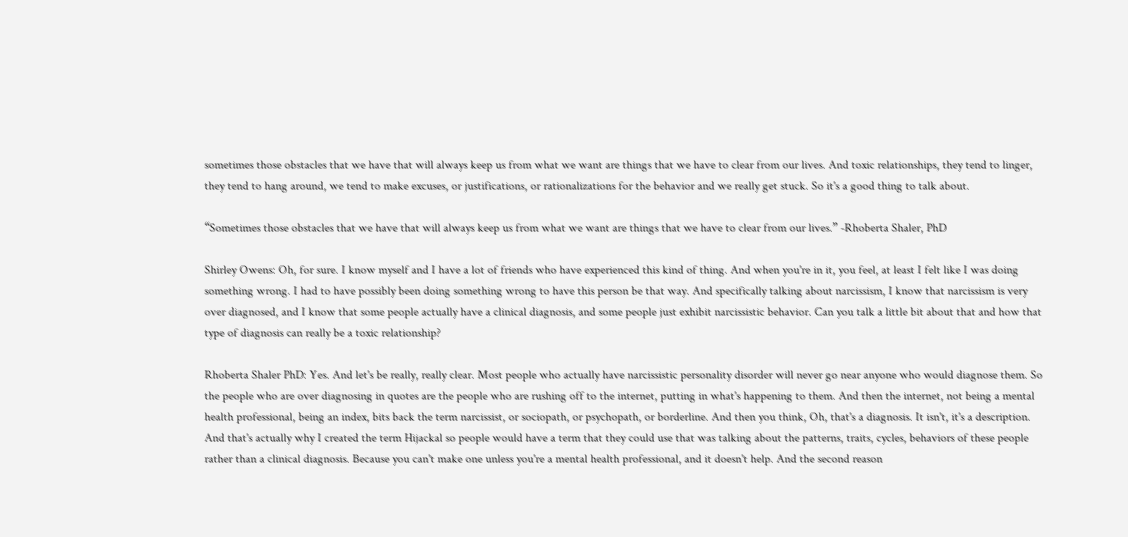sometimes those obstacles that we have that will always keep us from what we want are things that we have to clear from our lives. And toxic relationships, they tend to linger, they tend to hang around, we tend to make excuses, or justifications, or rationalizations for the behavior and we really get stuck. So it's a good thing to talk about.

“Sometimes those obstacles that we have that will always keep us from what we want are things that we have to clear from our lives.” -Rhoberta Shaler, PhD

Shirley Owens: Oh, for sure. I know myself and I have a lot of friends who have experienced this kind of thing. And when you're in it, you feel, at least I felt like I was doing something wrong. I had to have possibly been doing something wrong to have this person be that way. And specifically talking about narcissism, I know that narcissism is very over diagnosed, and I know that some people actually have a clinical diagnosis, and some people just exhibit narcissistic behavior. Can you talk a little bit about that and how that type of diagnosis can really be a toxic relationship?

Rhoberta Shaler PhD: Yes. And let's be really, really clear. Most people who actually have narcissistic personality disorder will never go near anyone who would diagnose them. So the people who are over diagnosing in quotes are the people who are rushing off to the internet, putting in what's happening to them. And then the internet, not being a mental health professional, being an index, bits back the term narcissist, or sociopath, or psychopath, or borderline. And then you think, Oh, that's a diagnosis. It isn't, it's a description. And that's actually why I created the term Hijackal so people would have a term that they could use that was talking about the patterns, traits, cycles, behaviors of these people rather than a clinical diagnosis. Because you can't make one unless you're a mental health professional, and it doesn't help. And the second reason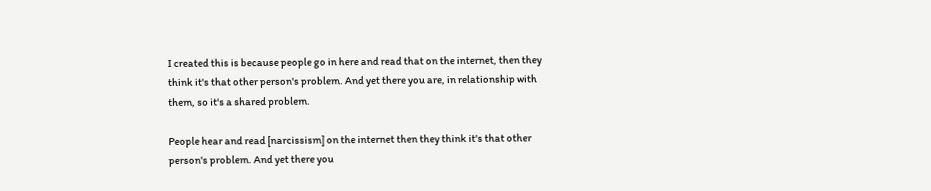I created this is because people go in here and read that on the internet, then they think it's that other person's problem. And yet there you are, in relationship with them, so it's a shared problem.

People hear and read [narcissism] on the internet then they think it's that other person's problem. And yet there you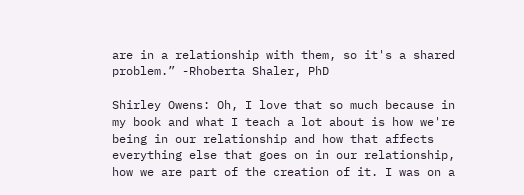are in a relationship with them, so it's a shared problem.” -Rhoberta Shaler, PhD

Shirley Owens: Oh, I love that so much because in my book and what I teach a lot about is how we're being in our relationship and how that affects everything else that goes on in our relationship, how we are part of the creation of it. I was on a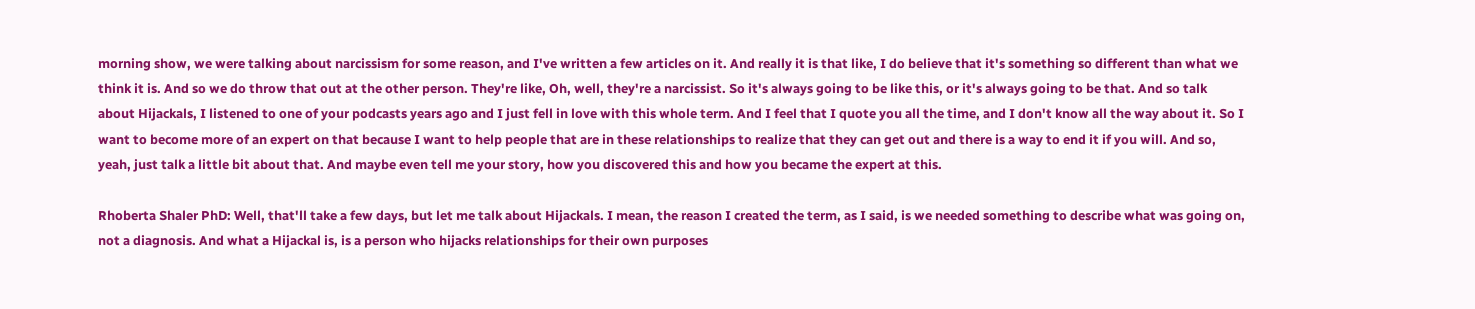morning show, we were talking about narcissism for some reason, and I've written a few articles on it. And really it is that like, I do believe that it's something so different than what we think it is. And so we do throw that out at the other person. They're like, Oh, well, they're a narcissist. So it's always going to be like this, or it's always going to be that. And so talk about Hijackals, I listened to one of your podcasts years ago and I just fell in love with this whole term. And I feel that I quote you all the time, and I don't know all the way about it. So I want to become more of an expert on that because I want to help people that are in these relationships to realize that they can get out and there is a way to end it if you will. And so, yeah, just talk a little bit about that. And maybe even tell me your story, how you discovered this and how you became the expert at this.

Rhoberta Shaler PhD: Well, that'll take a few days, but let me talk about Hijackals. I mean, the reason I created the term, as I said, is we needed something to describe what was going on, not a diagnosis. And what a Hijackal is, is a person who hijacks relationships for their own purposes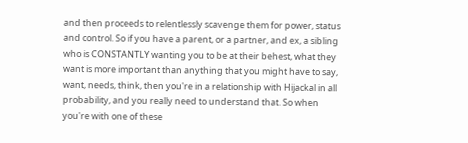and then proceeds to relentlessly scavenge them for power, status and control. So if you have a parent, or a partner, and ex, a sibling who is CONSTANTLY wanting you to be at their behest, what they want is more important than anything that you might have to say, want, needs, think, then you're in a relationship with Hijackal in all probability, and you really need to understand that. So when you're with one of these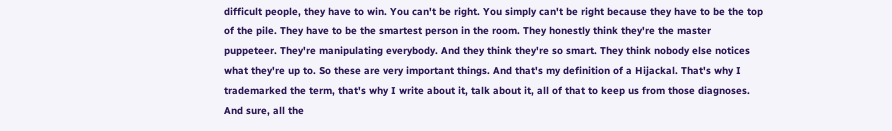difficult people, they have to win. You can't be right. You simply can't be right because they have to be the top of the pile. They have to be the smartest person in the room. They honestly think they're the master puppeteer. They're manipulating everybody. And they think they're so smart. They think nobody else notices what they're up to. So these are very important things. And that's my definition of a Hijackal. That's why I trademarked the term, that's why I write about it, talk about it, all of that to keep us from those diagnoses. And sure, all the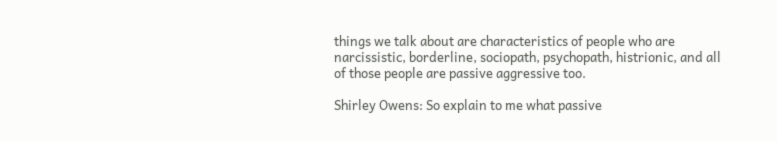things we talk about are characteristics of people who are narcissistic, borderline, sociopath, psychopath, histrionic, and all of those people are passive aggressive too.

Shirley Owens: So explain to me what passive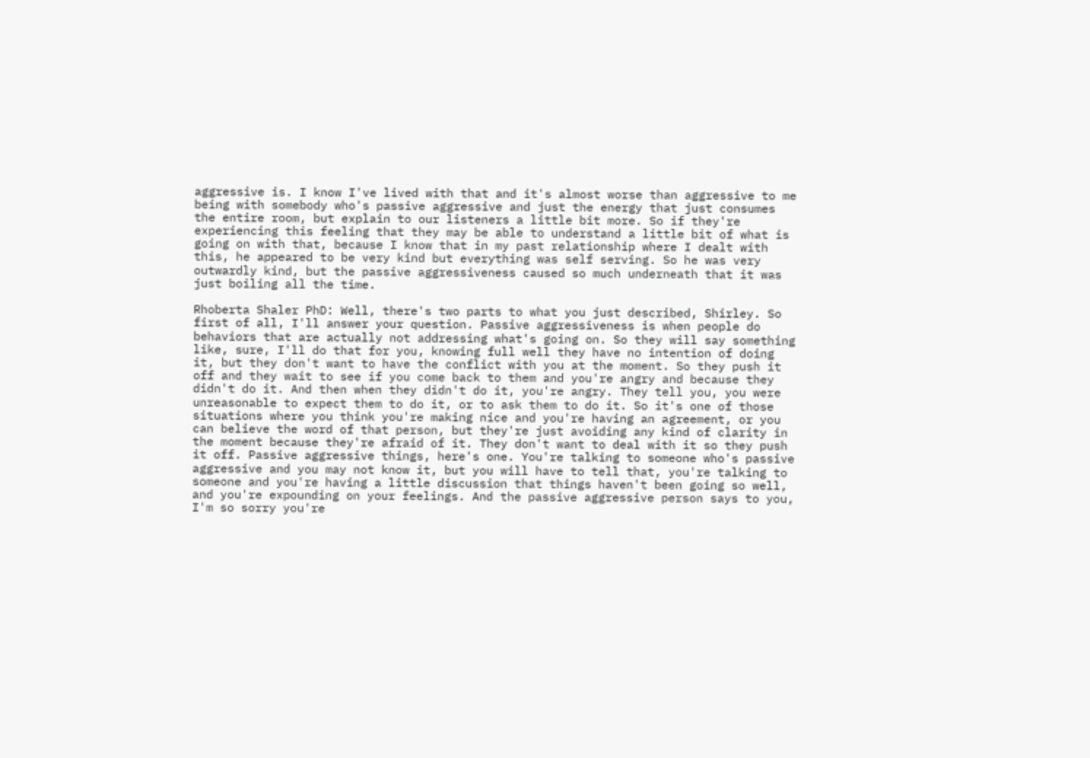aggressive is. I know I've lived with that and it's almost worse than aggressive to me being with somebody who's passive aggressive and just the energy that just consumes the entire room, but explain to our listeners a little bit more. So if they're experiencing this feeling that they may be able to understand a little bit of what is going on with that, because I know that in my past relationship where I dealt with this, he appeared to be very kind but everything was self serving. So he was very outwardly kind, but the passive aggressiveness caused so much underneath that it was just boiling all the time.

Rhoberta Shaler PhD: Well, there's two parts to what you just described, Shirley. So first of all, I'll answer your question. Passive aggressiveness is when people do behaviors that are actually not addressing what's going on. So they will say something like, sure, I'll do that for you, knowing full well they have no intention of doing it, but they don't want to have the conflict with you at the moment. So they push it off and they wait to see if you come back to them and you're angry and because they didn't do it. And then when they didn't do it, you're angry. They tell you, you were unreasonable to expect them to do it, or to ask them to do it. So it's one of those situations where you think you're making nice and you're having an agreement, or you can believe the word of that person, but they're just avoiding any kind of clarity in the moment because they're afraid of it. They don't want to deal with it so they push it off. Passive aggressive things, here's one. You're talking to someone who's passive aggressive and you may not know it, but you will have to tell that, you're talking to someone and you're having a little discussion that things haven't been going so well, and you're expounding on your feelings. And the passive aggressive person says to you, I'm so sorry you're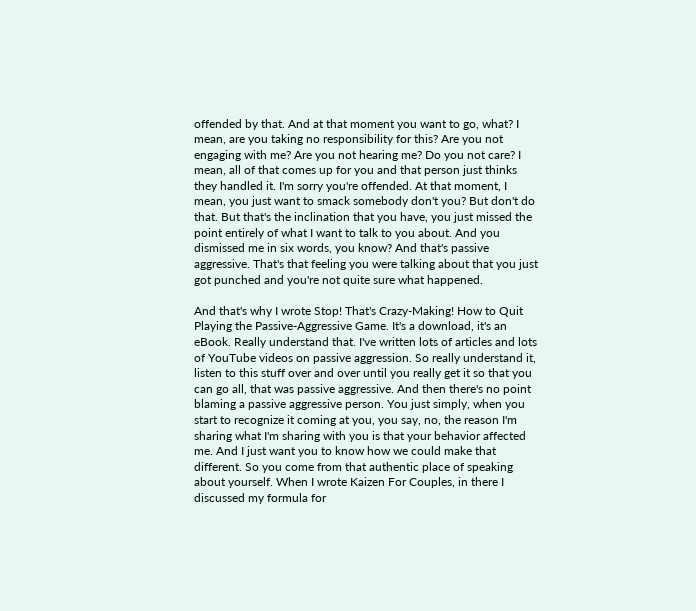offended by that. And at that moment you want to go, what? I mean, are you taking no responsibility for this? Are you not engaging with me? Are you not hearing me? Do you not care? I mean, all of that comes up for you and that person just thinks they handled it. I'm sorry you're offended. At that moment, I mean, you just want to smack somebody don't you? But don't do that. But that's the inclination that you have, you just missed the point entirely of what I want to talk to you about. And you dismissed me in six words, you know? And that's passive aggressive. That's that feeling you were talking about that you just got punched and you're not quite sure what happened.

And that's why I wrote Stop! That's Crazy-Making! How to Quit Playing the Passive-Aggressive Game. It's a download, it's an eBook. Really understand that. I've written lots of articles and lots of YouTube videos on passive aggression. So really understand it, listen to this stuff over and over until you really get it so that you can go all, that was passive aggressive. And then there's no point blaming a passive aggressive person. You just simply, when you start to recognize it coming at you, you say, no, the reason I'm sharing what I'm sharing with you is that your behavior affected me. And I just want you to know how we could make that different. So you come from that authentic place of speaking about yourself. When I wrote Kaizen For Couples, in there I discussed my formula for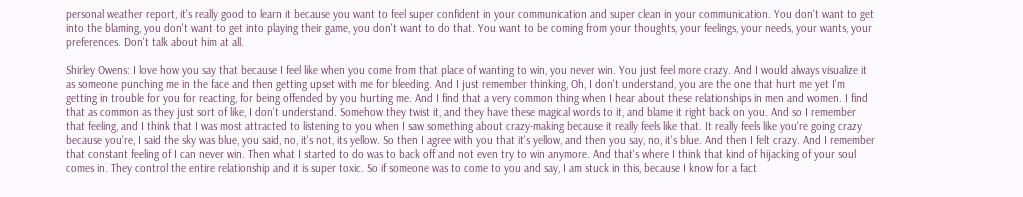personal weather report, it's really good to learn it because you want to feel super confident in your communication and super clean in your communication. You don't want to get into the blaming, you don't want to get into playing their game, you don't want to do that. You want to be coming from your thoughts, your feelings, your needs, your wants, your preferences. Don't talk about him at all.

Shirley Owens: I love how you say that because I feel like when you come from that place of wanting to win, you never win. You just feel more crazy. And I would always visualize it as someone punching me in the face and then getting upset with me for bleeding. And I just remember thinking, Oh, I don't understand, you are the one that hurt me yet I'm getting in trouble for you for reacting, for being offended by you hurting me. And I find that a very common thing when I hear about these relationships in men and women. I find that as common as they just sort of like, I don't understand. Somehow they twist it, and they have these magical words to it, and blame it right back on you. And so I remember that feeling, and I think that I was most attracted to listening to you when I saw something about crazy-making because it really feels like that. It really feels like you're going crazy because you're, I said the sky was blue, you said, no, it's not, its yellow. So then I agree with you that it's yellow, and then you say, no, it's blue. And then I felt crazy. And I remember that constant feeling of I can never win. Then what I started to do was to back off and not even try to win anymore. And that's where I think that kind of hijacking of your soul comes in. They control the entire relationship and it is super toxic. So if someone was to come to you and say, I am stuck in this, because I know for a fact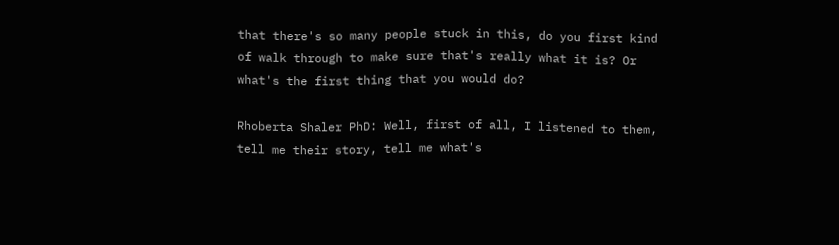that there's so many people stuck in this, do you first kind of walk through to make sure that's really what it is? Or what's the first thing that you would do?

Rhoberta Shaler PhD: Well, first of all, I listened to them, tell me their story, tell me what's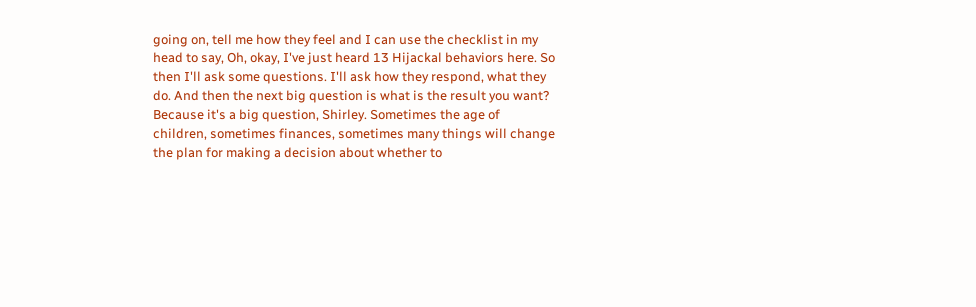going on, tell me how they feel and I can use the checklist in my head to say, Oh, okay, I've just heard 13 Hijackal behaviors here. So then I'll ask some questions. I'll ask how they respond, what they do. And then the next big question is what is the result you want? Because it's a big question, Shirley. Sometimes the age of children, sometimes finances, sometimes many things will change the plan for making a decision about whether to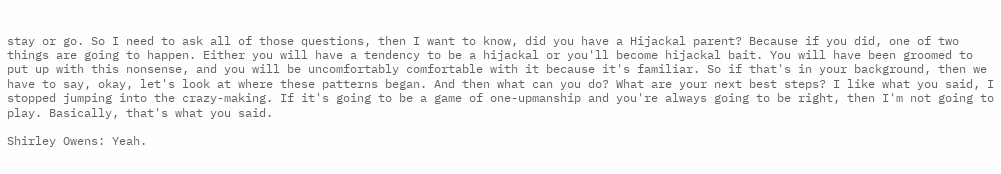stay or go. So I need to ask all of those questions, then I want to know, did you have a Hijackal parent? Because if you did, one of two things are going to happen. Either you will have a tendency to be a hijackal or you'll become hijackal bait. You will have been groomed to put up with this nonsense, and you will be uncomfortably comfortable with it because it's familiar. So if that's in your background, then we have to say, okay, let's look at where these patterns began. And then what can you do? What are your next best steps? I like what you said, I stopped jumping into the crazy-making. If it's going to be a game of one-upmanship and you're always going to be right, then I'm not going to play. Basically, that's what you said.

Shirley Owens: Yeah.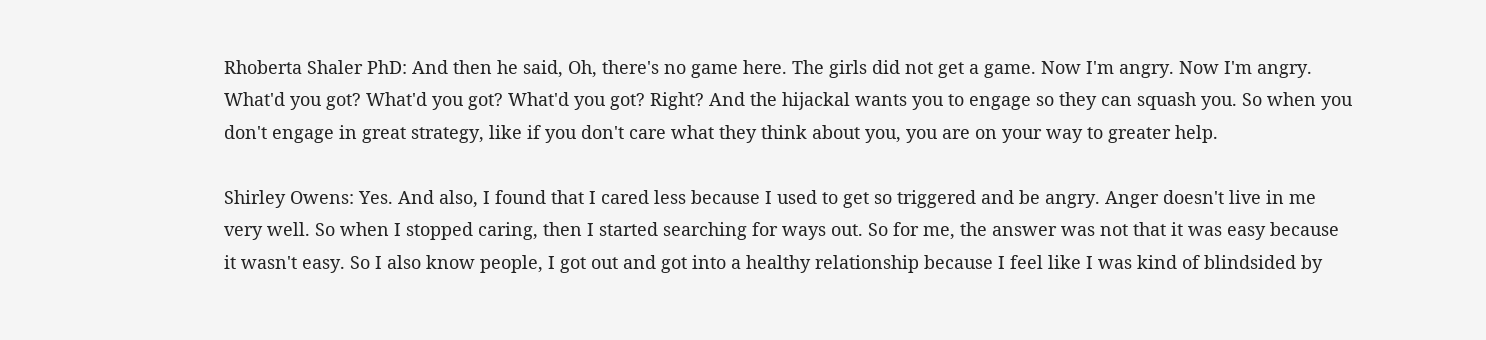Rhoberta Shaler PhD: And then he said, Oh, there's no game here. The girls did not get a game. Now I'm angry. Now I'm angry. What'd you got? What'd you got? What'd you got? Right? And the hijackal wants you to engage so they can squash you. So when you don't engage in great strategy, like if you don't care what they think about you, you are on your way to greater help.

Shirley Owens: Yes. And also, I found that I cared less because I used to get so triggered and be angry. Anger doesn't live in me very well. So when I stopped caring, then I started searching for ways out. So for me, the answer was not that it was easy because it wasn't easy. So I also know people, I got out and got into a healthy relationship because I feel like I was kind of blindsided by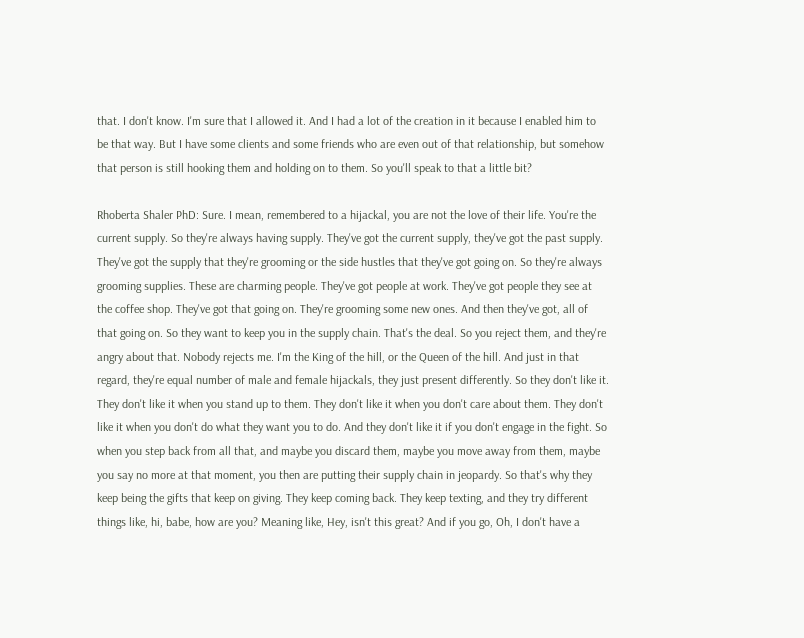that. I don't know. I'm sure that I allowed it. And I had a lot of the creation in it because I enabled him to be that way. But I have some clients and some friends who are even out of that relationship, but somehow that person is still hooking them and holding on to them. So you'll speak to that a little bit?

Rhoberta Shaler PhD: Sure. I mean, remembered to a hijackal, you are not the love of their life. You're the current supply. So they're always having supply. They've got the current supply, they've got the past supply. They've got the supply that they're grooming or the side hustles that they've got going on. So they're always grooming supplies. These are charming people. They've got people at work. They've got people they see at the coffee shop. They've got that going on. They're grooming some new ones. And then they've got, all of that going on. So they want to keep you in the supply chain. That's the deal. So you reject them, and they're angry about that. Nobody rejects me. I'm the King of the hill, or the Queen of the hill. And just in that regard, they're equal number of male and female hijackals, they just present differently. So they don't like it. They don't like it when you stand up to them. They don't like it when you don't care about them. They don't like it when you don't do what they want you to do. And they don't like it if you don't engage in the fight. So when you step back from all that, and maybe you discard them, maybe you move away from them, maybe you say no more at that moment, you then are putting their supply chain in jeopardy. So that's why they keep being the gifts that keep on giving. They keep coming back. They keep texting, and they try different things like, hi, babe, how are you? Meaning like, Hey, isn't this great? And if you go, Oh, I don't have a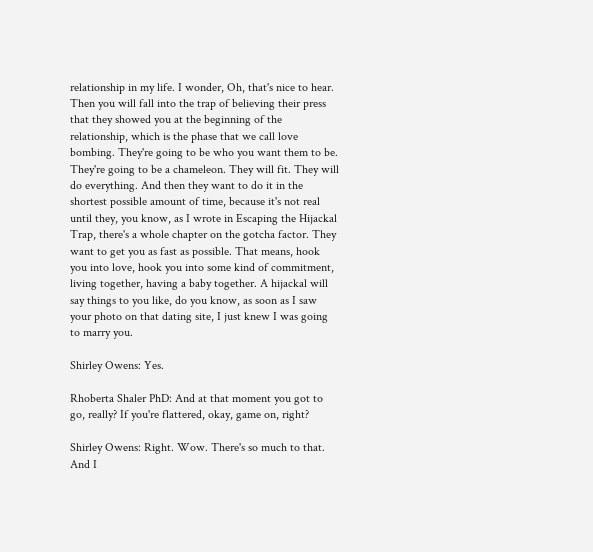relationship in my life. I wonder, Oh, that's nice to hear. Then you will fall into the trap of believing their press that they showed you at the beginning of the relationship, which is the phase that we call love bombing. They're going to be who you want them to be. They're going to be a chameleon. They will fit. They will do everything. And then they want to do it in the shortest possible amount of time, because it's not real until they, you know, as I wrote in Escaping the Hijackal Trap, there's a whole chapter on the gotcha factor. They want to get you as fast as possible. That means, hook you into love, hook you into some kind of commitment, living together, having a baby together. A hijackal will say things to you like, do you know, as soon as I saw your photo on that dating site, I just knew I was going to marry you.

Shirley Owens: Yes.

Rhoberta Shaler PhD: And at that moment you got to go, really? If you're flattered, okay, game on, right?

Shirley Owens: Right. Wow. There's so much to that. And I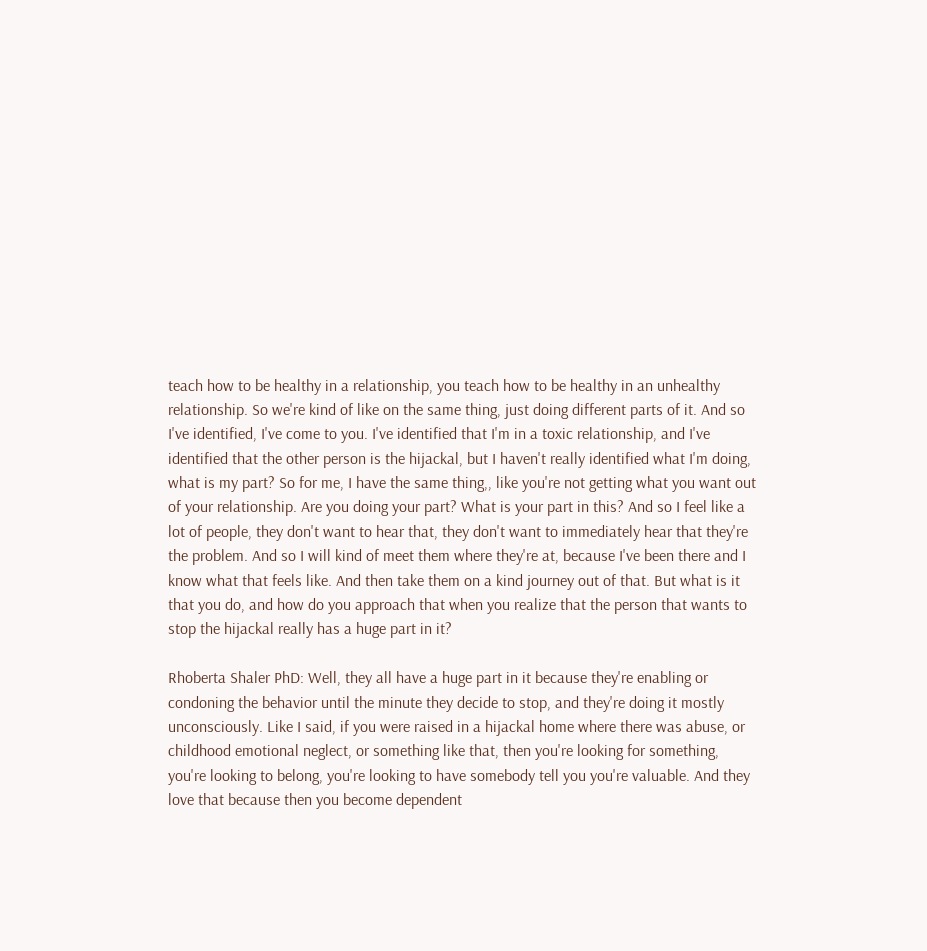teach how to be healthy in a relationship, you teach how to be healthy in an unhealthy relationship. So we're kind of like on the same thing, just doing different parts of it. And so I've identified, I've come to you. I've identified that I'm in a toxic relationship, and I've identified that the other person is the hijackal, but I haven't really identified what I'm doing, what is my part? So for me, I have the same thing,, like you're not getting what you want out of your relationship. Are you doing your part? What is your part in this? And so I feel like a lot of people, they don't want to hear that, they don't want to immediately hear that they're the problem. And so I will kind of meet them where they're at, because I've been there and I know what that feels like. And then take them on a kind journey out of that. But what is it that you do, and how do you approach that when you realize that the person that wants to stop the hijackal really has a huge part in it?

Rhoberta Shaler PhD: Well, they all have a huge part in it because they're enabling or condoning the behavior until the minute they decide to stop, and they're doing it mostly unconsciously. Like I said, if you were raised in a hijackal home where there was abuse, or childhood emotional neglect, or something like that, then you're looking for something, you're looking to belong, you're looking to have somebody tell you you're valuable. And they love that because then you become dependent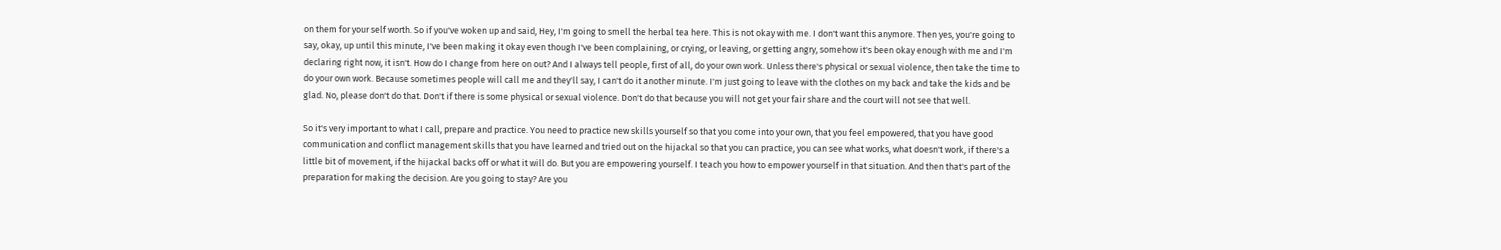on them for your self worth. So if you've woken up and said, Hey, I'm going to smell the herbal tea here. This is not okay with me. I don't want this anymore. Then yes, you're going to say, okay, up until this minute, I've been making it okay even though I've been complaining, or crying, or leaving, or getting angry, somehow it's been okay enough with me and I'm declaring right now, it isn't. How do I change from here on out? And I always tell people, first of all, do your own work. Unless there's physical or sexual violence, then take the time to do your own work. Because sometimes people will call me and they'll say, I can't do it another minute. I'm just going to leave with the clothes on my back and take the kids and be glad. No, please don't do that. Don't if there is some physical or sexual violence. Don't do that because you will not get your fair share and the court will not see that well.

So it's very important to what I call, prepare and practice. You need to practice new skills yourself so that you come into your own, that you feel empowered, that you have good communication and conflict management skills that you have learned and tried out on the hijackal so that you can practice, you can see what works, what doesn't work, if there's a little bit of movement, if the hijackal backs off or what it will do. But you are empowering yourself. I teach you how to empower yourself in that situation. And then that's part of the preparation for making the decision. Are you going to stay? Are you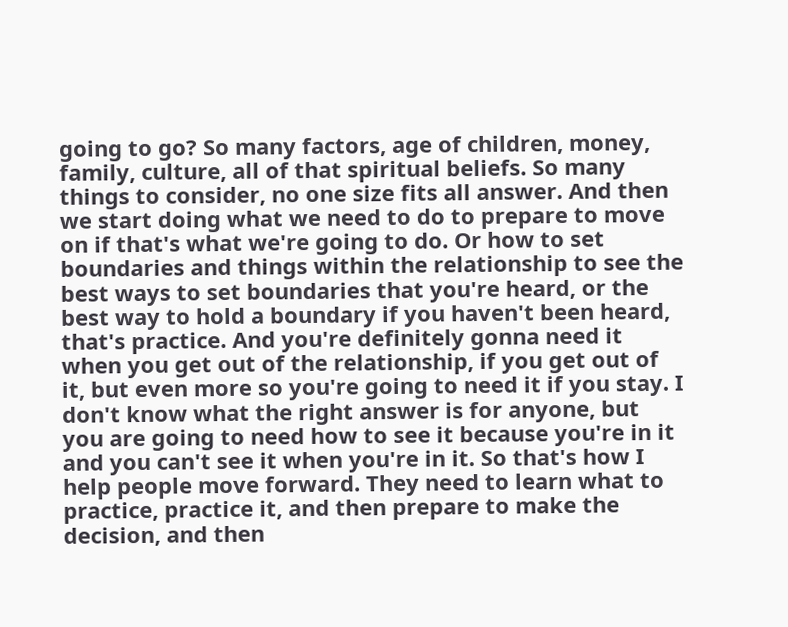going to go? So many factors, age of children, money, family, culture, all of that spiritual beliefs. So many things to consider, no one size fits all answer. And then we start doing what we need to do to prepare to move on if that's what we're going to do. Or how to set boundaries and things within the relationship to see the best ways to set boundaries that you're heard, or the best way to hold a boundary if you haven't been heard, that's practice. And you're definitely gonna need it when you get out of the relationship, if you get out of it, but even more so you're going to need it if you stay. I don't know what the right answer is for anyone, but you are going to need how to see it because you're in it and you can't see it when you're in it. So that's how I help people move forward. They need to learn what to practice, practice it, and then prepare to make the decision, and then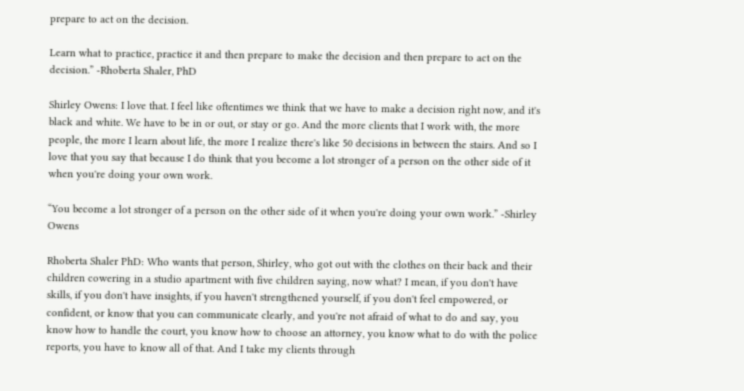prepare to act on the decision.

Learn what to practice, practice it and then prepare to make the decision and then prepare to act on the decision.” -Rhoberta Shaler, PhD

Shirley Owens: I love that. I feel like oftentimes we think that we have to make a decision right now, and it's black and white. We have to be in or out, or stay or go. And the more clients that I work with, the more people, the more I learn about life, the more I realize there's like 50 decisions in between the stairs. And so I love that you say that because I do think that you become a lot stronger of a person on the other side of it when you're doing your own work.

“You become a lot stronger of a person on the other side of it when you're doing your own work.” -Shirley Owens

Rhoberta Shaler PhD: Who wants that person, Shirley, who got out with the clothes on their back and their children cowering in a studio apartment with five children saying, now what? I mean, if you don't have skills, if you don't have insights, if you haven't strengthened yourself, if you don't feel empowered, or confident, or know that you can communicate clearly, and you're not afraid of what to do and say, you know how to handle the court, you know how to choose an attorney, you know what to do with the police reports, you have to know all of that. And I take my clients through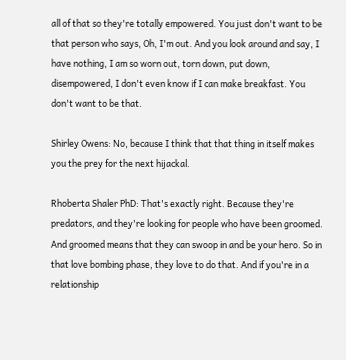all of that so they're totally empowered. You just don't want to be that person who says, Oh, I'm out. And you look around and say, I have nothing, I am so worn out, torn down, put down, disempowered, I don't even know if I can make breakfast. You don't want to be that.

Shirley Owens: No, because I think that that thing in itself makes you the prey for the next hijackal.

Rhoberta Shaler PhD: That's exactly right. Because they're predators, and they're looking for people who have been groomed. And groomed means that they can swoop in and be your hero. So in that love bombing phase, they love to do that. And if you're in a relationship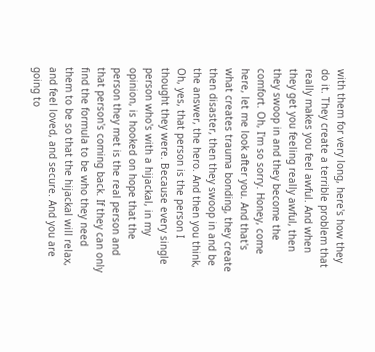with them for very long, here's how they do it. They create a terrible problem that really makes you feel awful. And when they get you feeling really awful, then they swoop in and they become the comfort. Oh, I'm so sorry. Honey, come here, let me look after you. And that's what creates trauma bonding, they create then disaster, then they swoop in and be the answer, the hero. And then you think, Oh, yes, that person is the person I thought they were. Because every single person who's with a hijackal, in my opinion, is hooked on hope that the person they met is the real person and that person's coming back. If they can only find the formula to be who they need them to be so that the hijackal will relax, and feel loved, and secure. And you are going to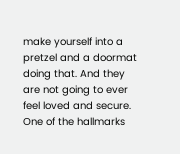make yourself into a pretzel and a doormat doing that. And they are not going to ever feel loved and secure. One of the hallmarks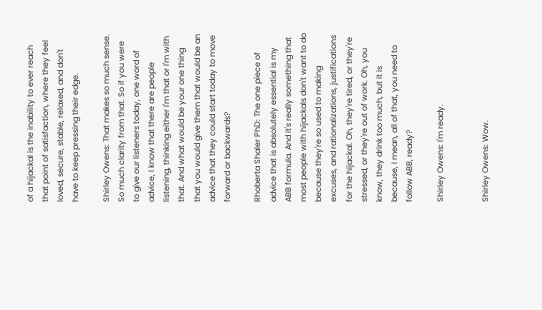of a hijackal is the inability to ever reach that point of satisfaction, where they feel loved, secure, stable, relaxed, and don't have to keep pressing their edge.

Shirley Owens: That makes so much sense. So much clarity from that. So if you were to give our listeners today, one word of advice, I know that there are people listening, thinking either I'm that or I'm with that. And what would be your one thing that you would give them that would be an advice that they could start today to move forward or backwards?

Rhoberta Shaler PhD: The one piece of advice that is absolutely essential is my ABB formula. And it's really something that most people with hijackals don't want to do because they're so used to making excuses, and rationalizations, justifications for the hijackal. Oh, they're tired, or they're stressed, or they're out of work. Oh, you know, they drink too much, but it is because, I mean, all of that, you need to follow ABB, ready?

Shirley Owens: I'm ready.


Shirley Owens: Wow.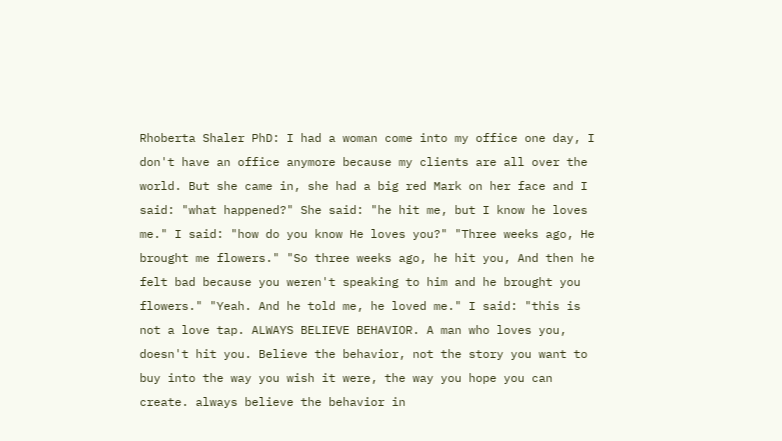Rhoberta Shaler PhD: I had a woman come into my office one day, I don't have an office anymore because my clients are all over the world. But she came in, she had a big red Mark on her face and I said: "what happened?" She said: "he hit me, but I know he loves me." I said: "how do you know He loves you?" "Three weeks ago, He brought me flowers." "So three weeks ago, he hit you, And then he felt bad because you weren't speaking to him and he brought you flowers." "Yeah. And he told me, he loved me." I said: "this is not a love tap. ALWAYS BELIEVE BEHAVIOR. A man who loves you, doesn't hit you. Believe the behavior, not the story you want to buy into the way you wish it were, the way you hope you can create. always believe the behavior in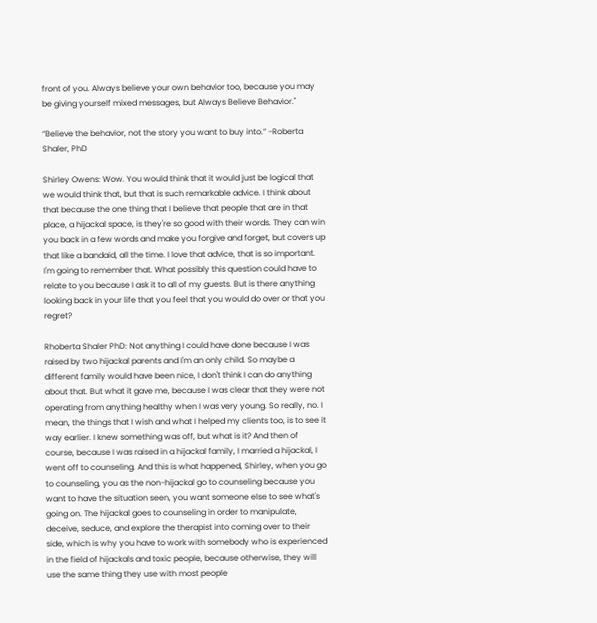front of you. Always believe your own behavior too, because you may be giving yourself mixed messages, but Always Believe Behavior."

“Believe the behavior, not the story you want to buy into.” -Roberta Shaler, PhD

Shirley Owens: Wow. You would think that it would just be logical that we would think that, but that is such remarkable advice. I think about that because the one thing that I believe that people that are in that place, a hijackal space, is they're so good with their words. They can win you back in a few words and make you forgive and forget, but covers up that like a bandaid, all the time. I love that advice, that is so important. I'm going to remember that. What possibly this question could have to relate to you because I ask it to all of my guests. But is there anything looking back in your life that you feel that you would do over or that you regret?

Rhoberta Shaler PhD: Not anything I could have done because I was raised by two hijackal parents and I'm an only child. So maybe a different family would have been nice, I don't think I can do anything about that. But what it gave me, because I was clear that they were not operating from anything healthy when I was very young. So really, no. I mean, the things that I wish and what I helped my clients too, is to see it way earlier. I knew something was off, but what is it? And then of course, because I was raised in a hijackal family, I married a hijackal, I went off to counseling. And this is what happened, Shirley, when you go to counseling, you as the non-hijackal go to counseling because you want to have the situation seen, you want someone else to see what's going on. The hijackal goes to counseling in order to manipulate, deceive, seduce, and explore the therapist into coming over to their side, which is why you have to work with somebody who is experienced in the field of hijackals and toxic people, because otherwise, they will use the same thing they use with most people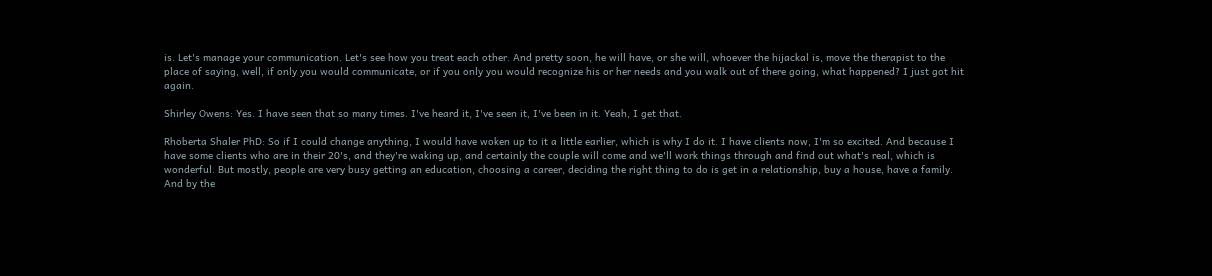is. Let's manage your communication. Let's see how you treat each other. And pretty soon, he will have, or she will, whoever the hijackal is, move the therapist to the place of saying, well, if only you would communicate, or if you only you would recognize his or her needs and you walk out of there going, what happened? I just got hit again.

Shirley Owens: Yes. I have seen that so many times. I've heard it, I've seen it, I've been in it. Yeah, I get that.

Rhoberta Shaler PhD: So if I could change anything, I would have woken up to it a little earlier, which is why I do it. I have clients now, I'm so excited. And because I have some clients who are in their 20's, and they're waking up, and certainly the couple will come and we'll work things through and find out what's real, which is wonderful. But mostly, people are very busy getting an education, choosing a career, deciding the right thing to do is get in a relationship, buy a house, have a family. And by the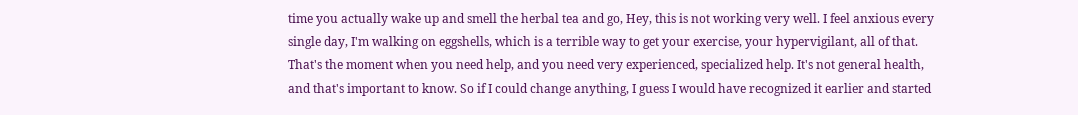time you actually wake up and smell the herbal tea and go, Hey, this is not working very well. I feel anxious every single day, I'm walking on eggshells, which is a terrible way to get your exercise, your hypervigilant, all of that. That's the moment when you need help, and you need very experienced, specialized help. It's not general health, and that's important to know. So if I could change anything, I guess I would have recognized it earlier and started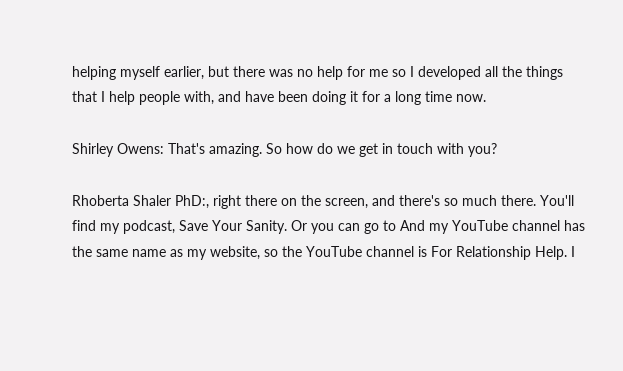helping myself earlier, but there was no help for me so I developed all the things that I help people with, and have been doing it for a long time now.

Shirley Owens: That's amazing. So how do we get in touch with you?

Rhoberta Shaler PhD:, right there on the screen, and there's so much there. You'll find my podcast, Save Your Sanity. Or you can go to And my YouTube channel has the same name as my website, so the YouTube channel is For Relationship Help. I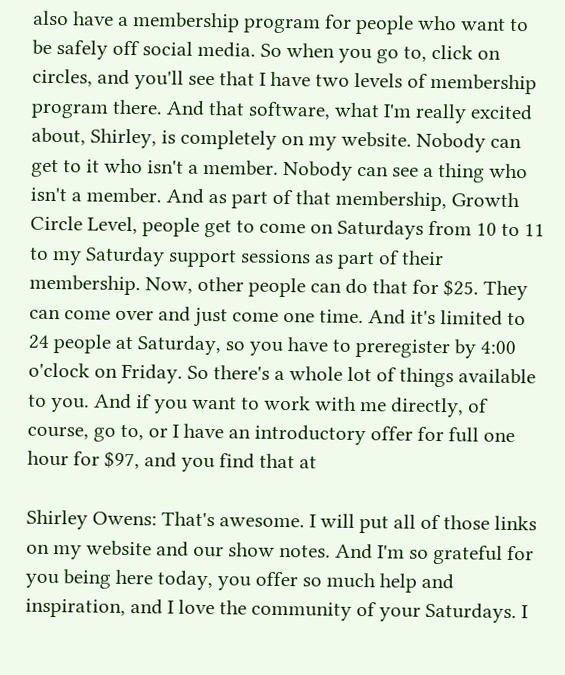also have a membership program for people who want to be safely off social media. So when you go to, click on circles, and you'll see that I have two levels of membership program there. And that software, what I'm really excited about, Shirley, is completely on my website. Nobody can get to it who isn't a member. Nobody can see a thing who isn't a member. And as part of that membership, Growth Circle Level, people get to come on Saturdays from 10 to 11 to my Saturday support sessions as part of their membership. Now, other people can do that for $25. They can come over and just come one time. And it's limited to 24 people at Saturday, so you have to preregister by 4:00 o'clock on Friday. So there's a whole lot of things available to you. And if you want to work with me directly, of course, go to, or I have an introductory offer for full one hour for $97, and you find that at

Shirley Owens: That's awesome. I will put all of those links on my website and our show notes. And I'm so grateful for you being here today, you offer so much help and inspiration, and I love the community of your Saturdays. I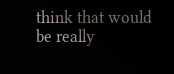think that would be really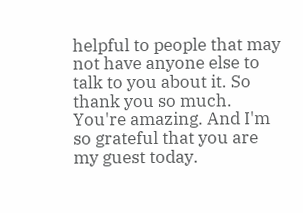helpful to people that may not have anyone else to talk to you about it. So thank you so much. You're amazing. And I'm so grateful that you are my guest today.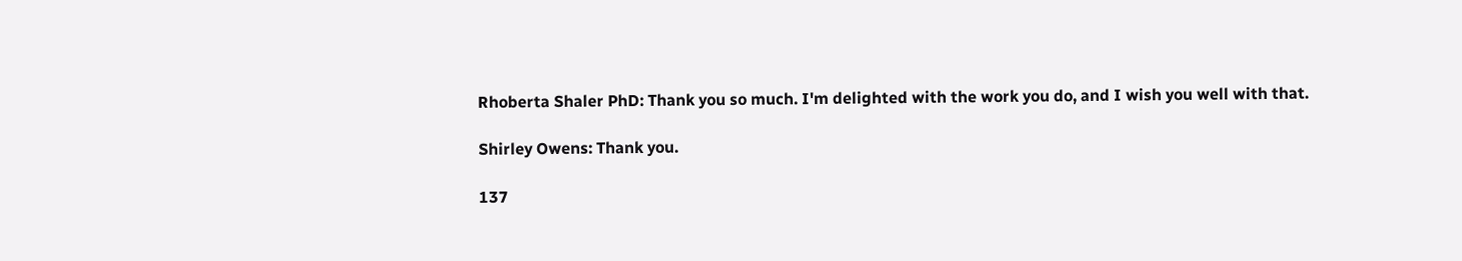Rhoberta Shaler PhD: Thank you so much. I'm delighted with the work you do, and I wish you well with that.

Shirley Owens: Thank you.

137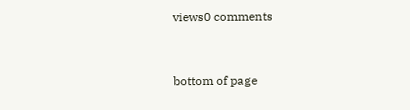views0 comments


bottom of page